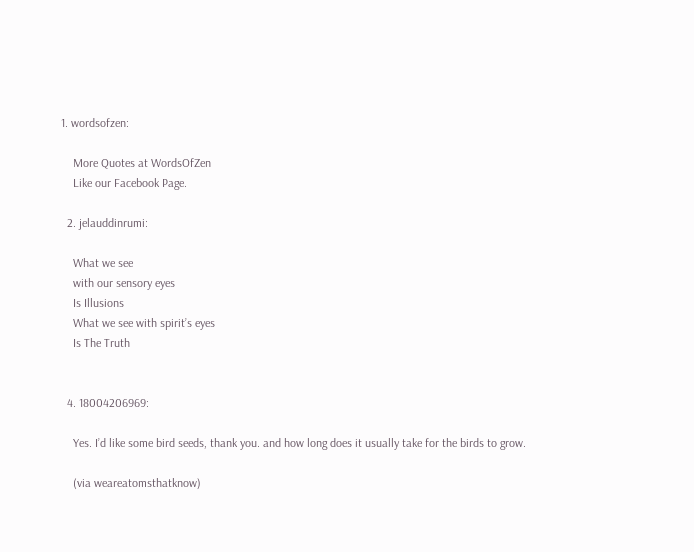1. wordsofzen:

    More Quotes at WordsOfZen
    Like our Facebook Page.

  2. jelauddinrumi:

    What we see
    with our sensory eyes
    Is Illusions
    What we see with spirit’s eyes
    Is The Truth


  4. 18004206969:

    Yes. I’d like some bird seeds, thank you. and how long does it usually take for the birds to grow.

    (via weareatomsthatknow)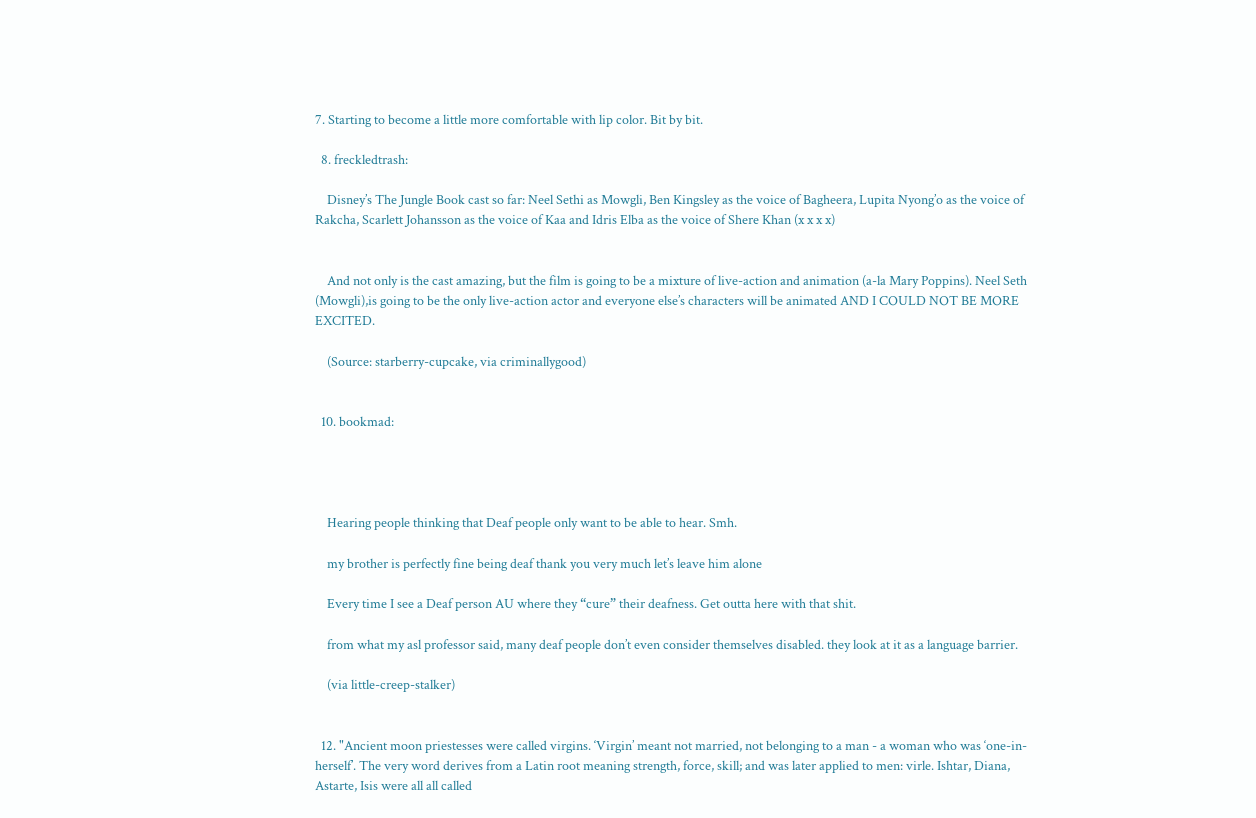7. Starting to become a little more comfortable with lip color. Bit by bit.

  8. freckledtrash:

    Disney’s The Jungle Book cast so far: Neel Sethi as Mowgli, Ben Kingsley as the voice of Bagheera, Lupita Nyong’o as the voice of Rakcha, Scarlett Johansson as the voice of Kaa and Idris Elba as the voice of Shere Khan (x x x x)


    And not only is the cast amazing, but the film is going to be a mixture of live-action and animation (a-la Mary Poppins). Neel Seth (Mowgli),is going to be the only live-action actor and everyone else’s characters will be animated AND I COULD NOT BE MORE EXCITED.

    (Source: starberry-cupcake, via criminallygood)


  10. bookmad:




    Hearing people thinking that Deaf people only want to be able to hear. Smh.

    my brother is perfectly fine being deaf thank you very much let’s leave him alone

    Every time I see a Deaf person AU where they “cure” their deafness. Get outta here with that shit.

    from what my asl professor said, many deaf people don’t even consider themselves disabled. they look at it as a language barrier.

    (via little-creep-stalker)


  12. "Ancient moon priestesses were called virgins. ‘Virgin’ meant not married, not belonging to a man - a woman who was ‘one-in-herself’. The very word derives from a Latin root meaning strength, force, skill; and was later applied to men: virle. Ishtar, Diana, Astarte, Isis were all all called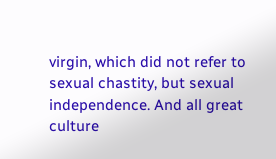virgin, which did not refer to sexual chastity, but sexual independence. And all great culture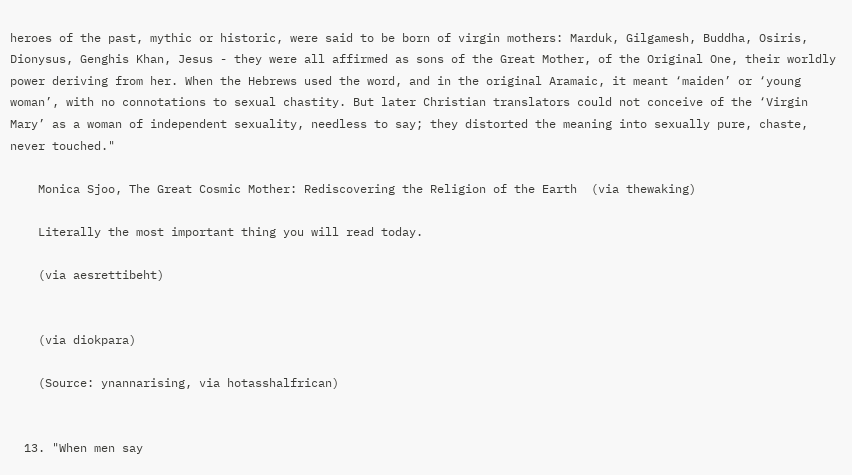heroes of the past, mythic or historic, were said to be born of virgin mothers: Marduk, Gilgamesh, Buddha, Osiris, Dionysus, Genghis Khan, Jesus - they were all affirmed as sons of the Great Mother, of the Original One, their worldly power deriving from her. When the Hebrews used the word, and in the original Aramaic, it meant ‘maiden’ or ‘young woman’, with no connotations to sexual chastity. But later Christian translators could not conceive of the ‘Virgin Mary’ as a woman of independent sexuality, needless to say; they distorted the meaning into sexually pure, chaste, never touched."

    Monica Sjoo, The Great Cosmic Mother: Rediscovering the Religion of the Earth  (via thewaking)

    Literally the most important thing you will read today.

    (via aesrettibeht)


    (via diokpara)

    (Source: ynannarising, via hotasshalfrican)


  13. "When men say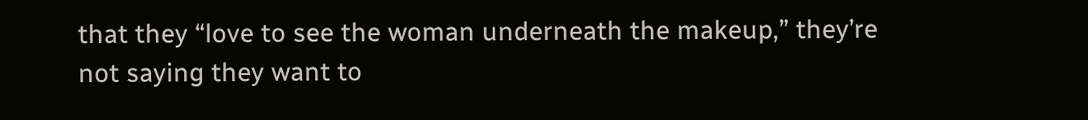that they “love to see the woman underneath the makeup,” they’re not saying they want to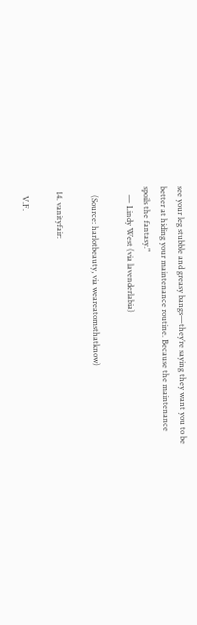see your leg stubble and greasy bangs—they’re saying they want you to be better at hiding your maintenance routine. Because the maintenance spoils the fantasy."
    — Lindy West (via lavenderlabia)

    (Source: harlotbeauty, via weareatomsthatknow)

  14. vanityfair:

    V.F.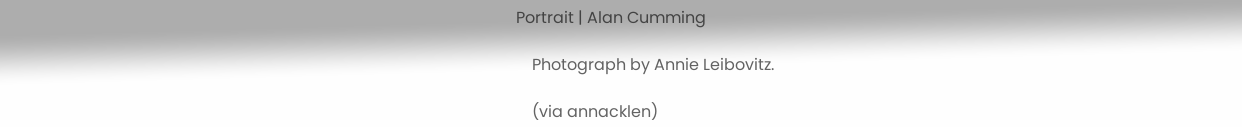Portrait | Alan Cumming

    Photograph by Annie Leibovitz.

    (via annacklen)